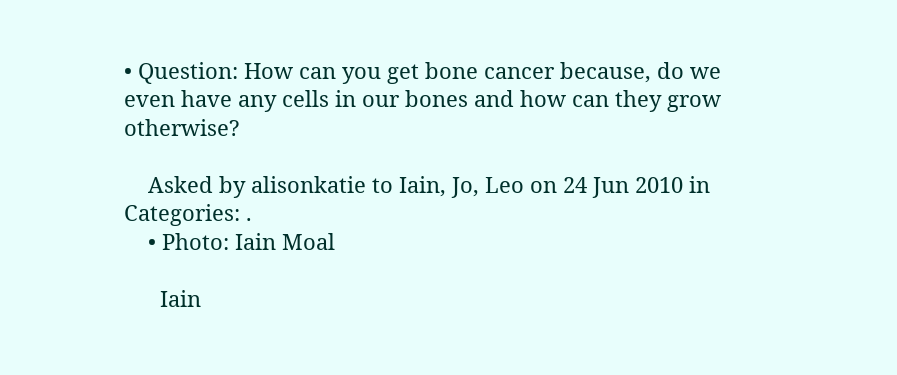• Question: How can you get bone cancer because, do we even have any cells in our bones and how can they grow otherwise?

    Asked by alisonkatie to Iain, Jo, Leo on 24 Jun 2010 in Categories: .
    • Photo: Iain Moal

      Iain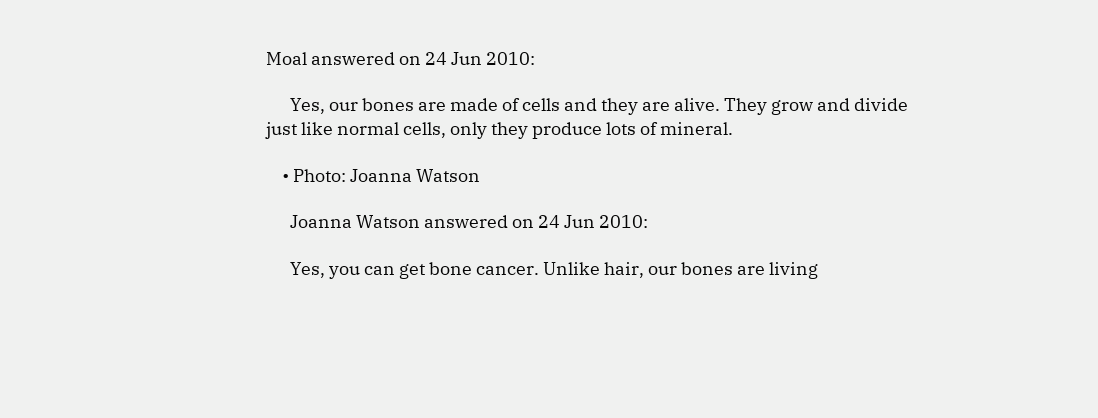Moal answered on 24 Jun 2010:

      Yes, our bones are made of cells and they are alive. They grow and divide just like normal cells, only they produce lots of mineral.

    • Photo: Joanna Watson

      Joanna Watson answered on 24 Jun 2010:

      Yes, you can get bone cancer. Unlike hair, our bones are living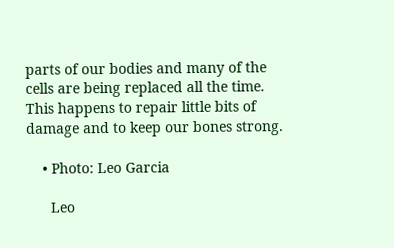parts of our bodies and many of the cells are being replaced all the time. This happens to repair little bits of damage and to keep our bones strong.

    • Photo: Leo Garcia

      Leo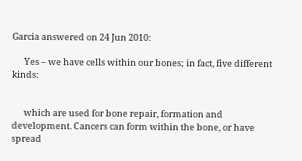Garcia answered on 24 Jun 2010:

      Yes – we have cells within our bones; in fact, five different kinds:


      which are used for bone repair, formation and development. Cancers can form within the bone, or have spread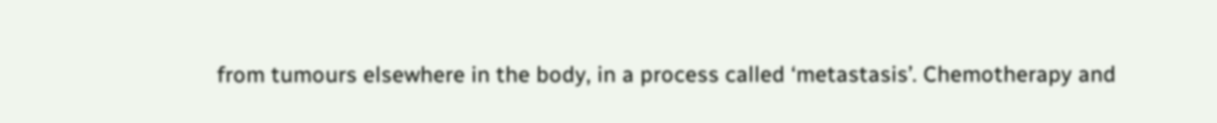from tumours elsewhere in the body, in a process called ‘metastasis’. Chemotherapy and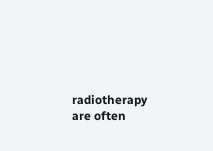radiotherapy are often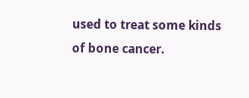used to treat some kinds of bone cancer.